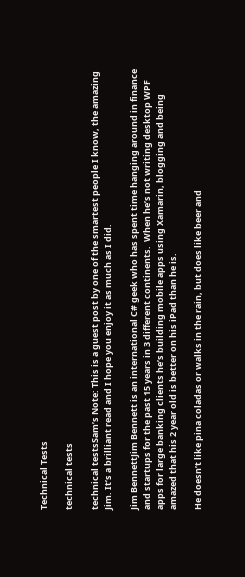Technical Tests

technical tests

technical testsSam’s Note: This is a guest post by one of the smartest people I know, the amazing Jim. It’s a brilliant read and I hope you enjoy it as much as I did.

Jim BennettJim Bennett is an international C# geek who has spent time hanging around in finance and startups for the past 15 years in 3 different continents.  When he’s not writing desktop WPF apps for large banking clients he’s building mobile apps using Xamarin, blogging and being amazed that his 2 year old is better on his iPad than he is.

He doesn’t like pina coladas or walks in the rain, but does like beer and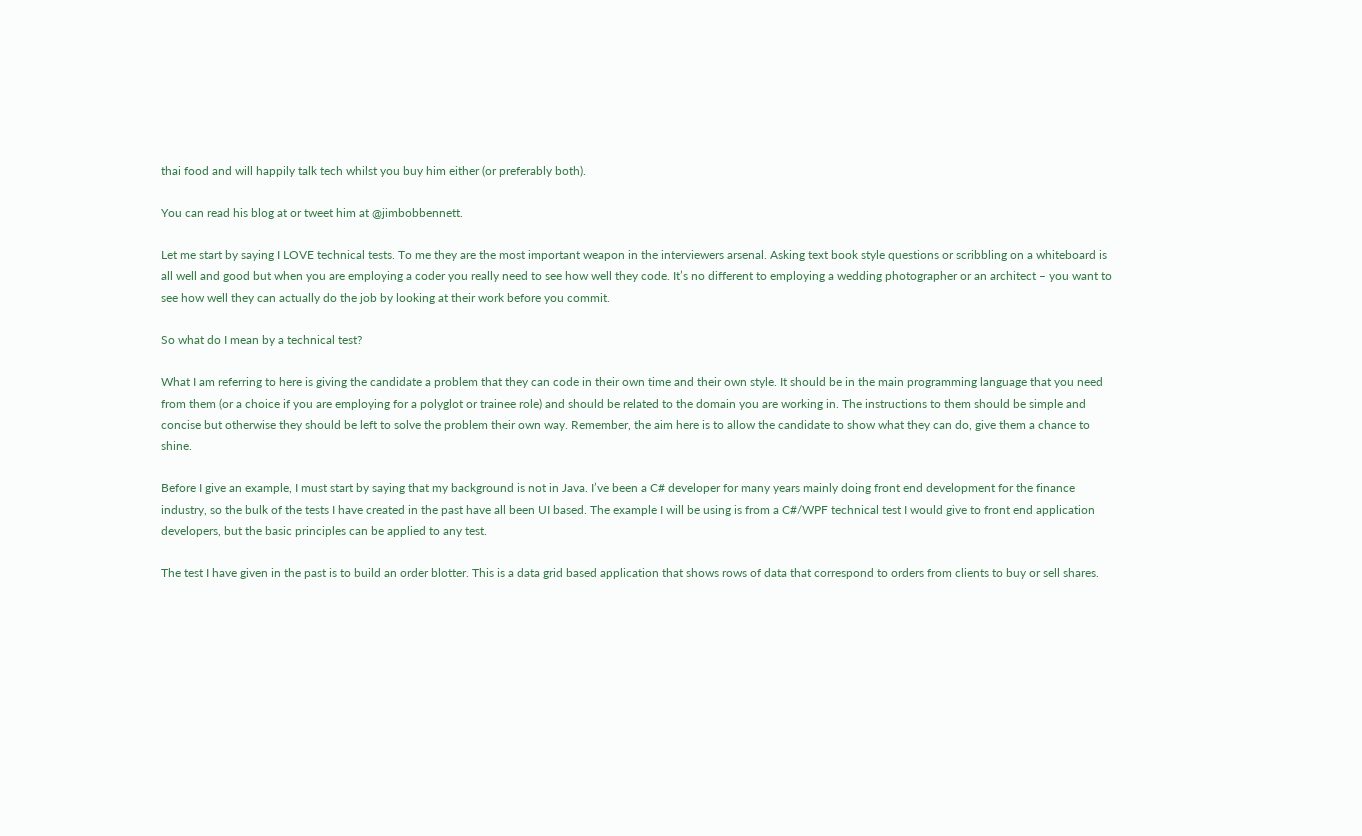thai food and will happily talk tech whilst you buy him either (or preferably both).

You can read his blog at or tweet him at @jimbobbennett.

Let me start by saying I LOVE technical tests. To me they are the most important weapon in the interviewers arsenal. Asking text book style questions or scribbling on a whiteboard is all well and good but when you are employing a coder you really need to see how well they code. It’s no different to employing a wedding photographer or an architect – you want to see how well they can actually do the job by looking at their work before you commit.

So what do I mean by a technical test?

What I am referring to here is giving the candidate a problem that they can code in their own time and their own style. It should be in the main programming language that you need from them (or a choice if you are employing for a polyglot or trainee role) and should be related to the domain you are working in. The instructions to them should be simple and concise but otherwise they should be left to solve the problem their own way. Remember, the aim here is to allow the candidate to show what they can do, give them a chance to shine.

Before I give an example, I must start by saying that my background is not in Java. I’ve been a C# developer for many years mainly doing front end development for the finance industry, so the bulk of the tests I have created in the past have all been UI based. The example I will be using is from a C#/WPF technical test I would give to front end application developers, but the basic principles can be applied to any test.

The test I have given in the past is to build an order blotter. This is a data grid based application that shows rows of data that correspond to orders from clients to buy or sell shares.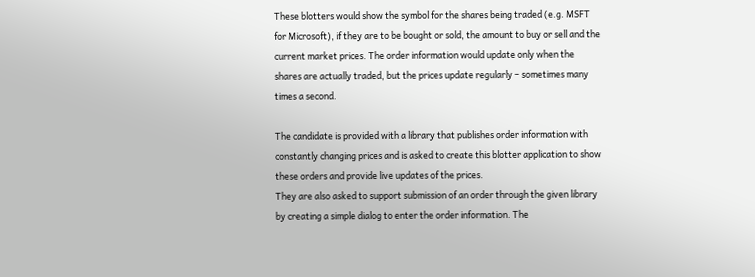These blotters would show the symbol for the shares being traded (e.g. MSFT for Microsoft), if they are to be bought or sold, the amount to buy or sell and the current market prices. The order information would update only when the shares are actually traded, but the prices update regularly – sometimes many times a second.

The candidate is provided with a library that publishes order information with constantly changing prices and is asked to create this blotter application to show these orders and provide live updates of the prices.
They are also asked to support submission of an order through the given library by creating a simple dialog to enter the order information. The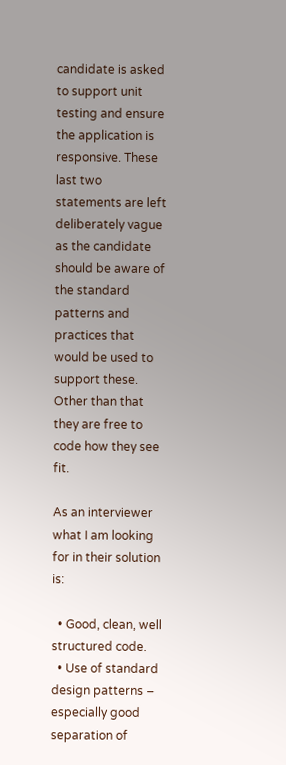candidate is asked to support unit testing and ensure the application is responsive. These last two statements are left deliberately vague as the candidate should be aware of the standard patterns and practices that would be used to support these. Other than that they are free to code how they see fit.

As an interviewer what I am looking for in their solution is:

  • Good, clean, well structured code.
  • Use of standard design patterns – especially good separation of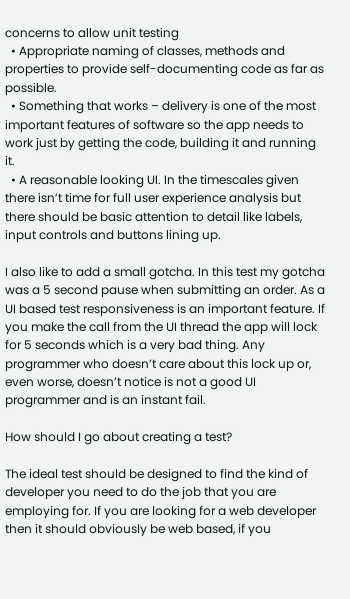concerns to allow unit testing
  • Appropriate naming of classes, methods and properties to provide self-documenting code as far as possible.
  • Something that works – delivery is one of the most important features of software so the app needs to work just by getting the code, building it and running it.
  • A reasonable looking UI. In the timescales given there isn’t time for full user experience analysis but there should be basic attention to detail like labels, input controls and buttons lining up.

I also like to add a small gotcha. In this test my gotcha was a 5 second pause when submitting an order. As a UI based test responsiveness is an important feature. If you make the call from the UI thread the app will lock for 5 seconds which is a very bad thing. Any programmer who doesn’t care about this lock up or, even worse, doesn’t notice is not a good UI programmer and is an instant fail.

How should I go about creating a test?

The ideal test should be designed to find the kind of developer you need to do the job that you are employing for. If you are looking for a web developer then it should obviously be web based, if you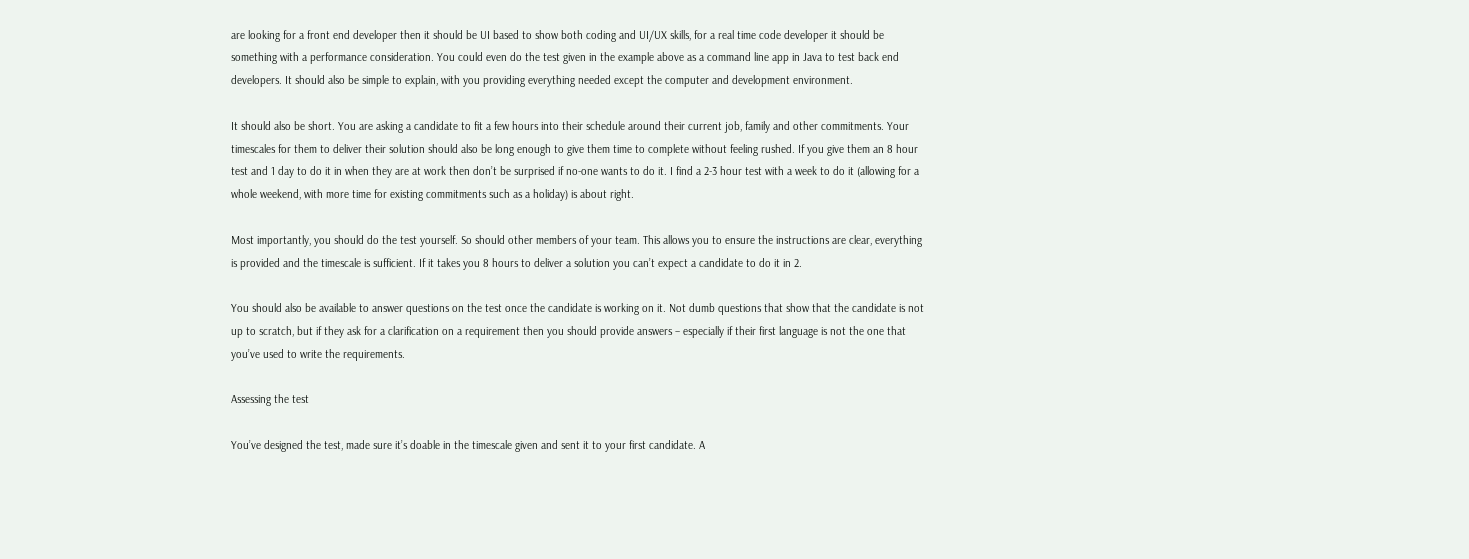are looking for a front end developer then it should be UI based to show both coding and UI/UX skills, for a real time code developer it should be something with a performance consideration. You could even do the test given in the example above as a command line app in Java to test back end developers. It should also be simple to explain, with you providing everything needed except the computer and development environment.

It should also be short. You are asking a candidate to fit a few hours into their schedule around their current job, family and other commitments. Your timescales for them to deliver their solution should also be long enough to give them time to complete without feeling rushed. If you give them an 8 hour test and 1 day to do it in when they are at work then don’t be surprised if no-one wants to do it. I find a 2-3 hour test with a week to do it (allowing for a whole weekend, with more time for existing commitments such as a holiday) is about right.

Most importantly, you should do the test yourself. So should other members of your team. This allows you to ensure the instructions are clear, everything is provided and the timescale is sufficient. If it takes you 8 hours to deliver a solution you can’t expect a candidate to do it in 2.

You should also be available to answer questions on the test once the candidate is working on it. Not dumb questions that show that the candidate is not up to scratch, but if they ask for a clarification on a requirement then you should provide answers – especially if their first language is not the one that you’ve used to write the requirements.

Assessing the test

You’ve designed the test, made sure it’s doable in the timescale given and sent it to your first candidate. A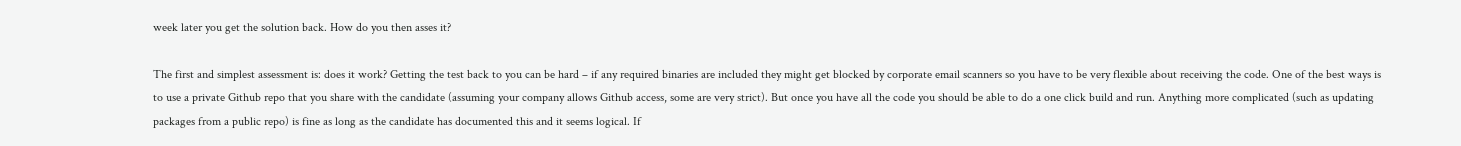week later you get the solution back. How do you then asses it?

The first and simplest assessment is: does it work? Getting the test back to you can be hard – if any required binaries are included they might get blocked by corporate email scanners so you have to be very flexible about receiving the code. One of the best ways is to use a private Github repo that you share with the candidate (assuming your company allows Github access, some are very strict). But once you have all the code you should be able to do a one click build and run. Anything more complicated (such as updating packages from a public repo) is fine as long as the candidate has documented this and it seems logical. If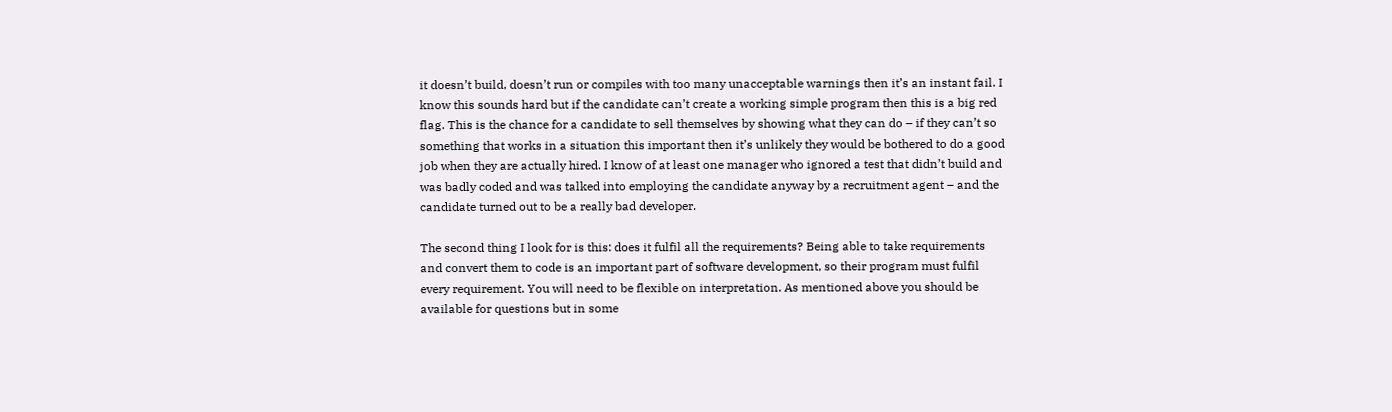it doesn’t build, doesn’t run or compiles with too many unacceptable warnings then it’s an instant fail. I know this sounds hard but if the candidate can’t create a working simple program then this is a big red flag. This is the chance for a candidate to sell themselves by showing what they can do – if they can’t so something that works in a situation this important then it’s unlikely they would be bothered to do a good job when they are actually hired. I know of at least one manager who ignored a test that didn’t build and was badly coded and was talked into employing the candidate anyway by a recruitment agent – and the candidate turned out to be a really bad developer.

The second thing I look for is this: does it fulfil all the requirements? Being able to take requirements and convert them to code is an important part of software development, so their program must fulfil every requirement. You will need to be flexible on interpretation. As mentioned above you should be available for questions but in some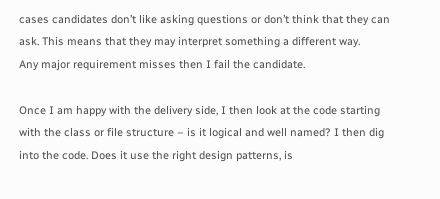cases candidates don’t like asking questions or don’t think that they can ask. This means that they may interpret something a different way.
Any major requirement misses then I fail the candidate.

Once I am happy with the delivery side, I then look at the code starting with the class or file structure – is it logical and well named? I then dig into the code. Does it use the right design patterns, is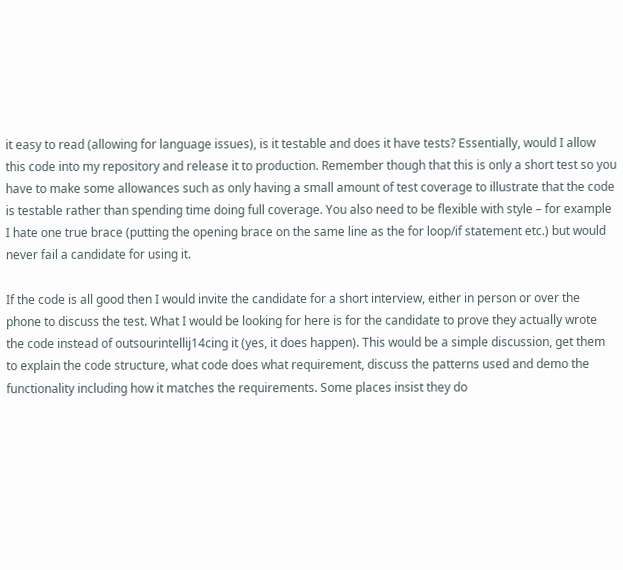it easy to read (allowing for language issues), is it testable and does it have tests? Essentially, would I allow this code into my repository and release it to production. Remember though that this is only a short test so you have to make some allowances such as only having a small amount of test coverage to illustrate that the code is testable rather than spending time doing full coverage. You also need to be flexible with style – for example I hate one true brace (putting the opening brace on the same line as the for loop/if statement etc.) but would never fail a candidate for using it.

If the code is all good then I would invite the candidate for a short interview, either in person or over the phone to discuss the test. What I would be looking for here is for the candidate to prove they actually wrote the code instead of outsourintellij14cing it (yes, it does happen). This would be a simple discussion, get them to explain the code structure, what code does what requirement, discuss the patterns used and demo the functionality including how it matches the requirements. Some places insist they do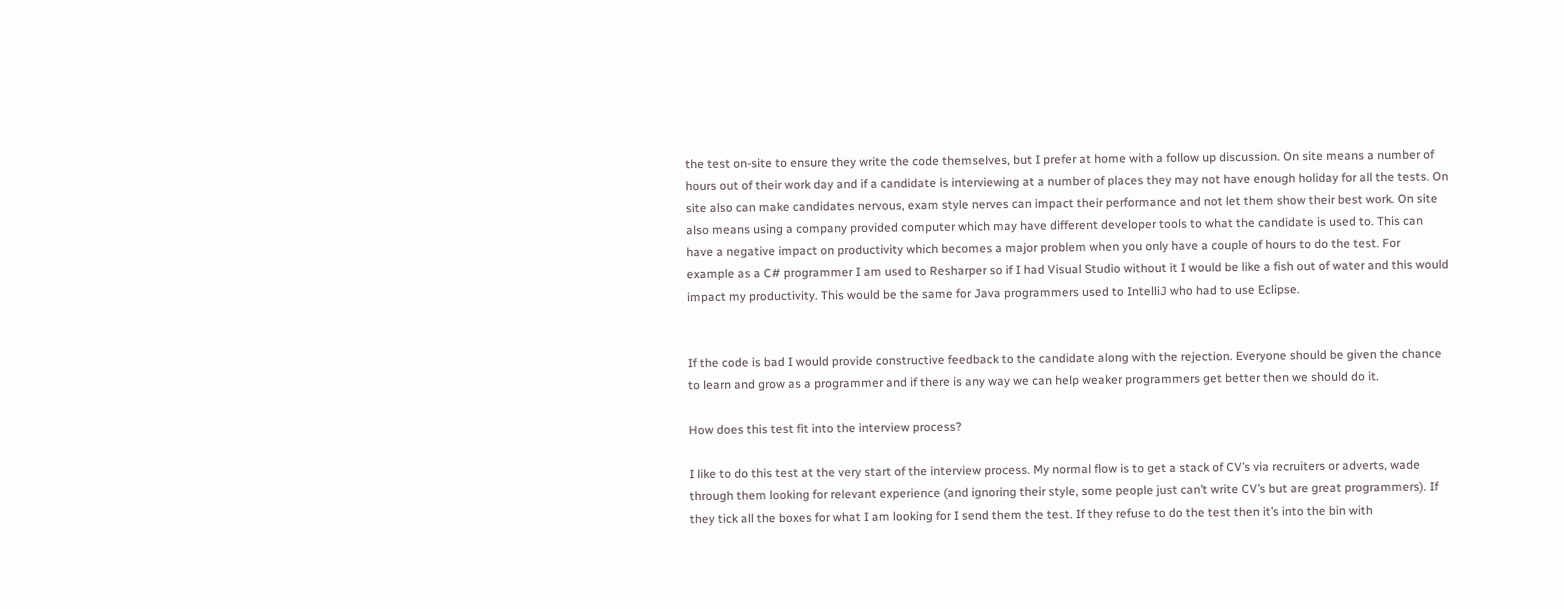the test on-site to ensure they write the code themselves, but I prefer at home with a follow up discussion. On site means a number of hours out of their work day and if a candidate is interviewing at a number of places they may not have enough holiday for all the tests. On site also can make candidates nervous, exam style nerves can impact their performance and not let them show their best work. On site also means using a company provided computer which may have different developer tools to what the candidate is used to. This can have a negative impact on productivity which becomes a major problem when you only have a couple of hours to do the test. For example as a C# programmer I am used to Resharper so if I had Visual Studio without it I would be like a fish out of water and this would impact my productivity. This would be the same for Java programmers used to IntelliJ who had to use Eclipse.


If the code is bad I would provide constructive feedback to the candidate along with the rejection. Everyone should be given the chance to learn and grow as a programmer and if there is any way we can help weaker programmers get better then we should do it.

How does this test fit into the interview process?

I like to do this test at the very start of the interview process. My normal flow is to get a stack of CV’s via recruiters or adverts, wade through them looking for relevant experience (and ignoring their style, some people just can’t write CV’s but are great programmers). If they tick all the boxes for what I am looking for I send them the test. If they refuse to do the test then it’s into the bin with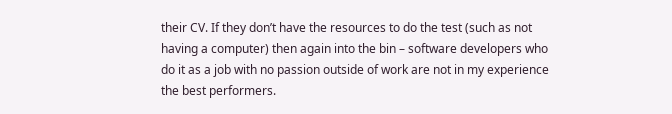their CV. If they don’t have the resources to do the test (such as not having a computer) then again into the bin – software developers who do it as a job with no passion outside of work are not in my experience the best performers.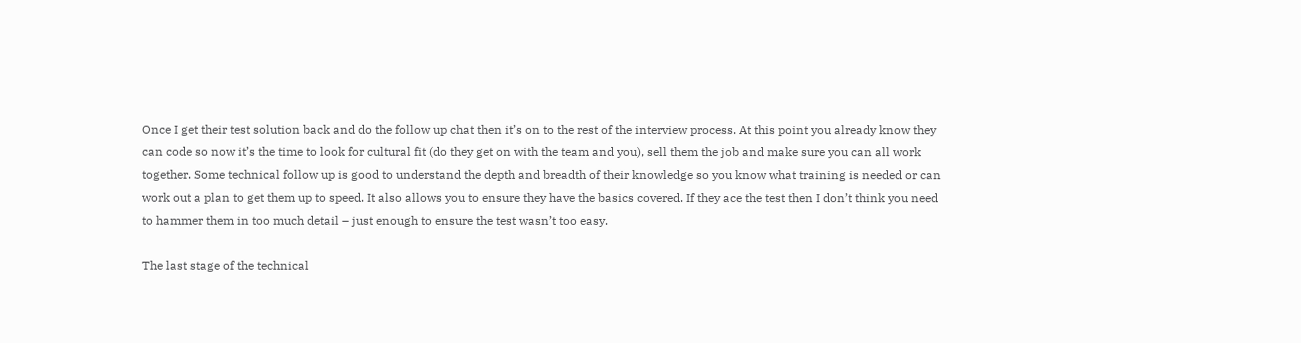Once I get their test solution back and do the follow up chat then it’s on to the rest of the interview process. At this point you already know they can code so now it’s the time to look for cultural fit (do they get on with the team and you), sell them the job and make sure you can all work together. Some technical follow up is good to understand the depth and breadth of their knowledge so you know what training is needed or can work out a plan to get them up to speed. It also allows you to ensure they have the basics covered. If they ace the test then I don’t think you need to hammer them in too much detail – just enough to ensure the test wasn’t too easy.

The last stage of the technical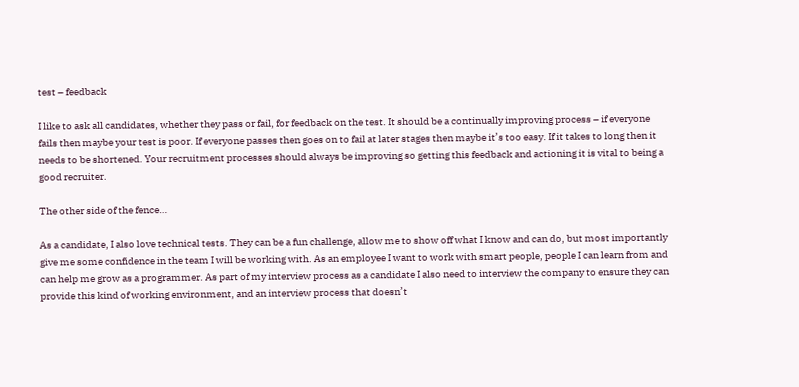test – feedback

I like to ask all candidates, whether they pass or fail, for feedback on the test. It should be a continually improving process – if everyone fails then maybe your test is poor. If everyone passes then goes on to fail at later stages then maybe it’s too easy. If it takes to long then it needs to be shortened. Your recruitment processes should always be improving so getting this feedback and actioning it is vital to being a good recruiter.

The other side of the fence…

As a candidate, I also love technical tests. They can be a fun challenge, allow me to show off what I know and can do, but most importantly give me some confidence in the team I will be working with. As an employee I want to work with smart people, people I can learn from and can help me grow as a programmer. As part of my interview process as a candidate I also need to interview the company to ensure they can provide this kind of working environment, and an interview process that doesn’t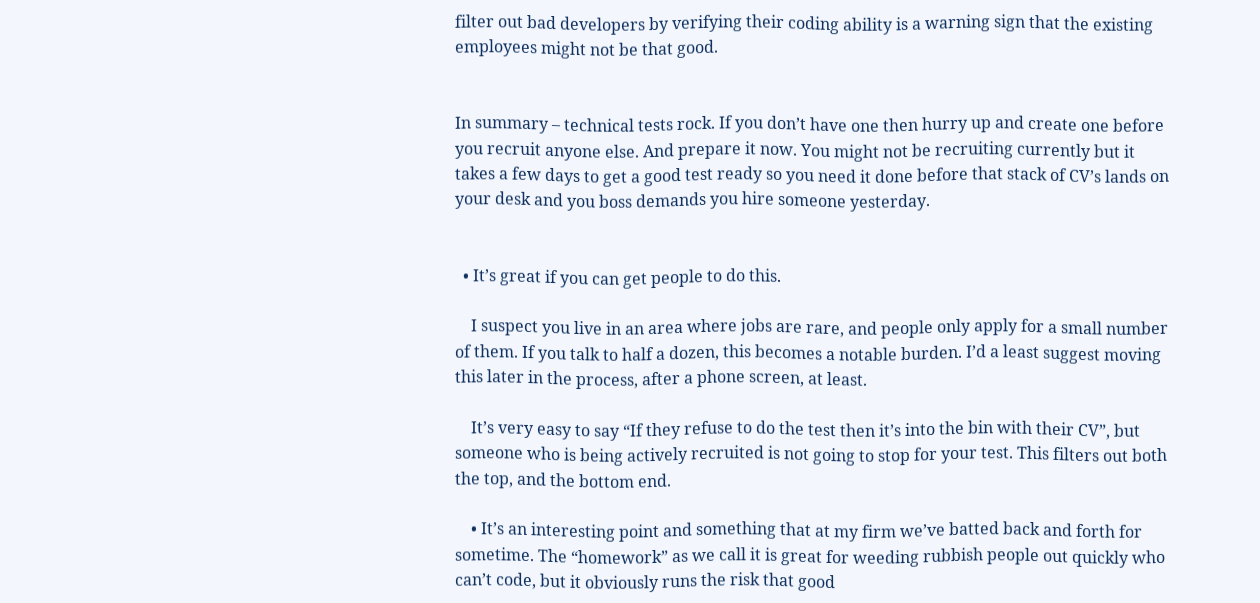filter out bad developers by verifying their coding ability is a warning sign that the existing employees might not be that good.


In summary – technical tests rock. If you don’t have one then hurry up and create one before you recruit anyone else. And prepare it now. You might not be recruiting currently but it takes a few days to get a good test ready so you need it done before that stack of CV’s lands on your desk and you boss demands you hire someone yesterday.


  • It’s great if you can get people to do this.

    I suspect you live in an area where jobs are rare, and people only apply for a small number of them. If you talk to half a dozen, this becomes a notable burden. I’d a least suggest moving this later in the process, after a phone screen, at least.

    It’s very easy to say “If they refuse to do the test then it’s into the bin with their CV”, but someone who is being actively recruited is not going to stop for your test. This filters out both the top, and the bottom end.

    • It’s an interesting point and something that at my firm we’ve batted back and forth for sometime. The “homework” as we call it is great for weeding rubbish people out quickly who can’t code, but it obviously runs the risk that good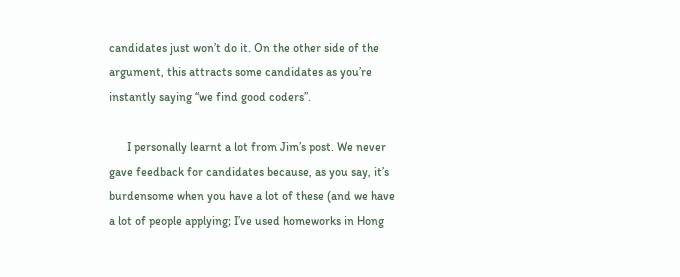candidates just won’t do it. On the other side of the argument, this attracts some candidates as you’re instantly saying “we find good coders”.

      I personally learnt a lot from Jim’s post. We never gave feedback for candidates because, as you say, it’s burdensome when you have a lot of these (and we have a lot of people applying; I’ve used homeworks in Hong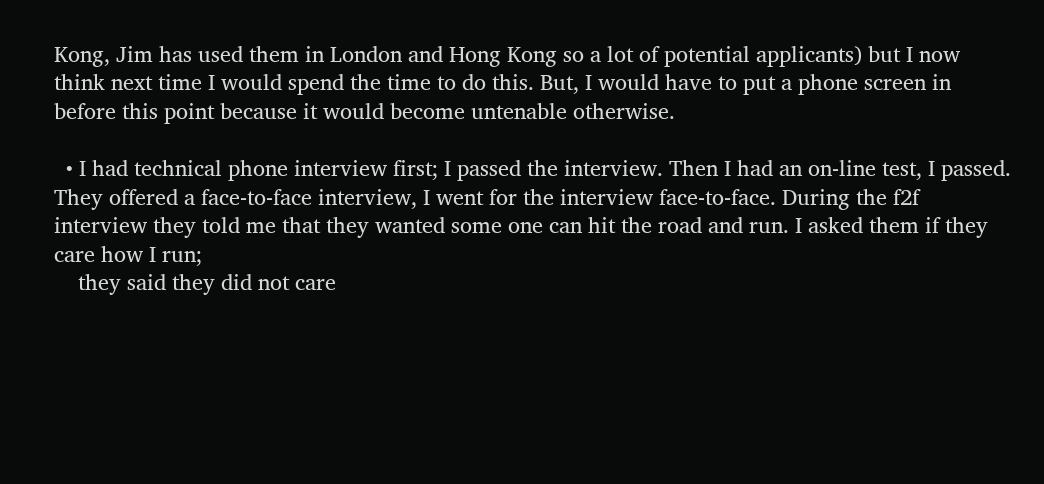Kong, Jim has used them in London and Hong Kong so a lot of potential applicants) but I now think next time I would spend the time to do this. But, I would have to put a phone screen in before this point because it would become untenable otherwise.

  • I had technical phone interview first; I passed the interview. Then I had an on-line test, I passed. They offered a face-to-face interview, I went for the interview face-to-face. During the f2f interview they told me that they wanted some one can hit the road and run. I asked them if they care how I run;
    they said they did not care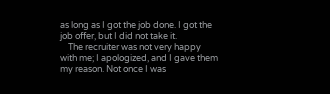as long as I got the job done. I got the job offer, but I did not take it.
    The recruiter was not very happy with me; I apologized, and I gave them my reason. Not once I was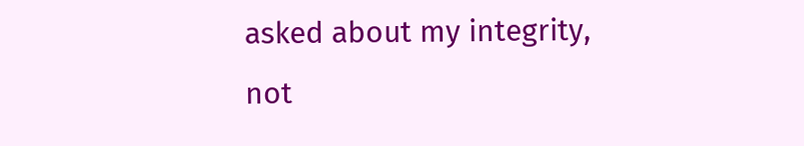asked about my integrity, not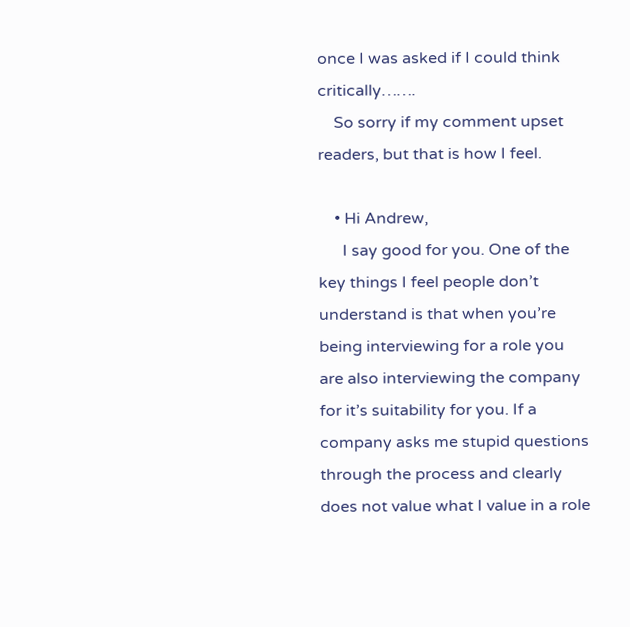once I was asked if I could think critically…….
    So sorry if my comment upset readers, but that is how I feel.

    • Hi Andrew,
      I say good for you. One of the key things I feel people don’t understand is that when you’re being interviewing for a role you are also interviewing the company for it’s suitability for you. If a company asks me stupid questions through the process and clearly does not value what I value in a role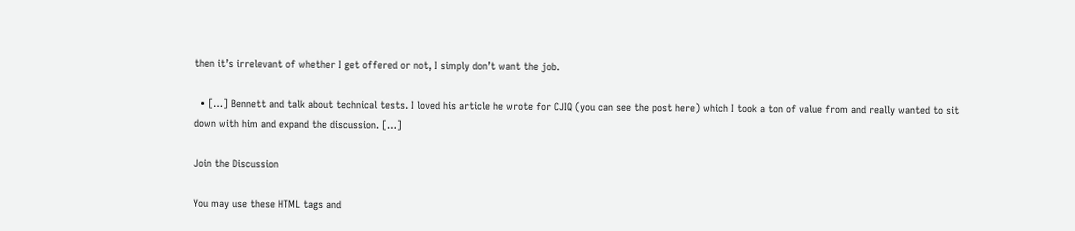then it’s irrelevant of whether I get offered or not, I simply don’t want the job.

  • […] Bennett and talk about technical tests. I loved his article he wrote for CJIQ (you can see the post here) which I took a ton of value from and really wanted to sit down with him and expand the discussion. […]

Join the Discussion

You may use these HTML tags and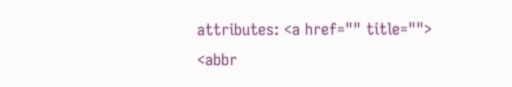attributes: <a href="" title=""> <abbr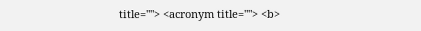title=""> <acronym title=""> <b>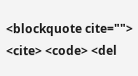<blockquote cite=""> <cite> <code> <del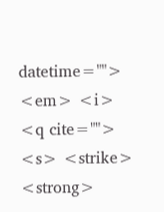datetime=""> <em> <i> <q cite=""> <s> <strike> <strong>